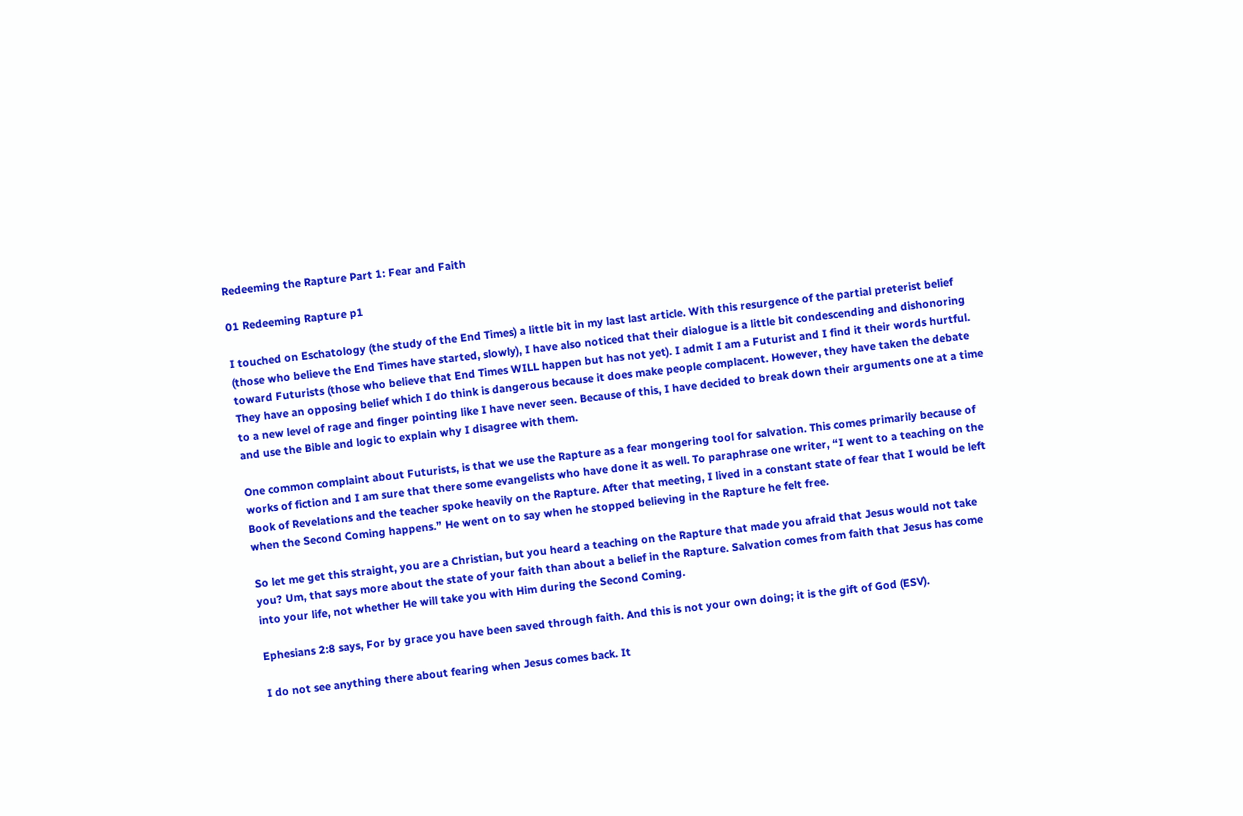Redeeming the Rapture Part 1: Fear and Faith

01 Redeeming Rapture p1

I touched on Eschatology (the study of the End Times) a little bit in my last last article. With this resurgence of the partial preterist belief (those who believe the End Times have started, slowly), I have also noticed that their dialogue is a little bit condescending and dishonoring toward Futurists (those who believe that End Times WILL happen but has not yet). I admit I am a Futurist and I find it their words hurtful. They have an opposing belief which I do think is dangerous because it does make people complacent. However, they have taken the debate to a new level of rage and finger pointing like I have never seen. Because of this, I have decided to break down their arguments one at a time and use the Bible and logic to explain why I disagree with them.

One common complaint about Futurists, is that we use the Rapture as a fear mongering tool for salvation. This comes primarily because of works of fiction and I am sure that there some evangelists who have done it as well. To paraphrase one writer, “I went to a teaching on the Book of Revelations and the teacher spoke heavily on the Rapture. After that meeting, I lived in a constant state of fear that I would be left when the Second Coming happens.” He went on to say when he stopped believing in the Rapture he felt free.

So let me get this straight, you are a Christian, but you heard a teaching on the Rapture that made you afraid that Jesus would not take you? Um, that says more about the state of your faith than about a belief in the Rapture. Salvation comes from faith that Jesus has come into your life, not whether He will take you with Him during the Second Coming.

Ephesians 2:8 says, For by grace you have been saved through faith. And this is not your own doing; it is the gift of God (ESV).

I do not see anything there about fearing when Jesus comes back. It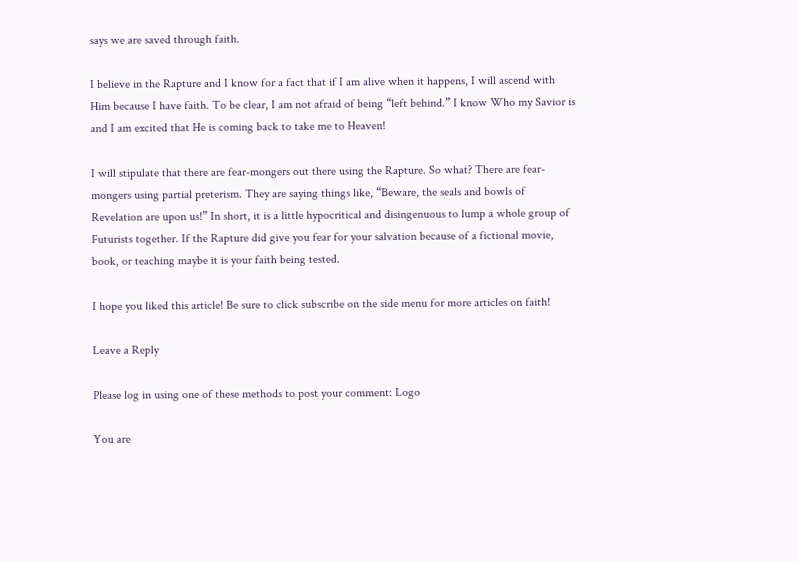says we are saved through faith.

I believe in the Rapture and I know for a fact that if I am alive when it happens, I will ascend with Him because I have faith. To be clear, I am not afraid of being “left behind.” I know Who my Savior is and I am excited that He is coming back to take me to Heaven!

I will stipulate that there are fear-mongers out there using the Rapture. So what? There are fear-mongers using partial preterism. They are saying things like, “Beware, the seals and bowls of Revelation are upon us!” In short, it is a little hypocritical and disingenuous to lump a whole group of Futurists together. If the Rapture did give you fear for your salvation because of a fictional movie, book, or teaching maybe it is your faith being tested.

I hope you liked this article! Be sure to click subscribe on the side menu for more articles on faith!

Leave a Reply

Please log in using one of these methods to post your comment: Logo

You are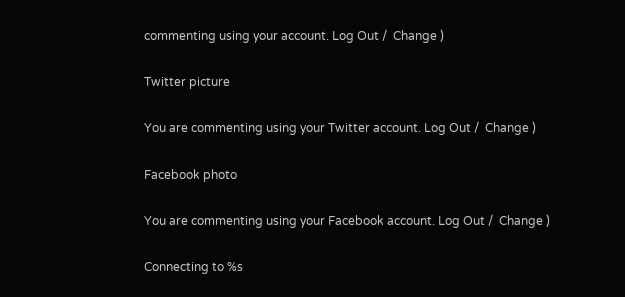commenting using your account. Log Out /  Change )

Twitter picture

You are commenting using your Twitter account. Log Out /  Change )

Facebook photo

You are commenting using your Facebook account. Log Out /  Change )

Connecting to %s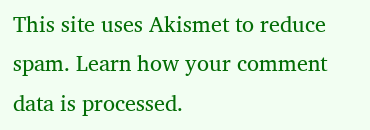This site uses Akismet to reduce spam. Learn how your comment data is processed.